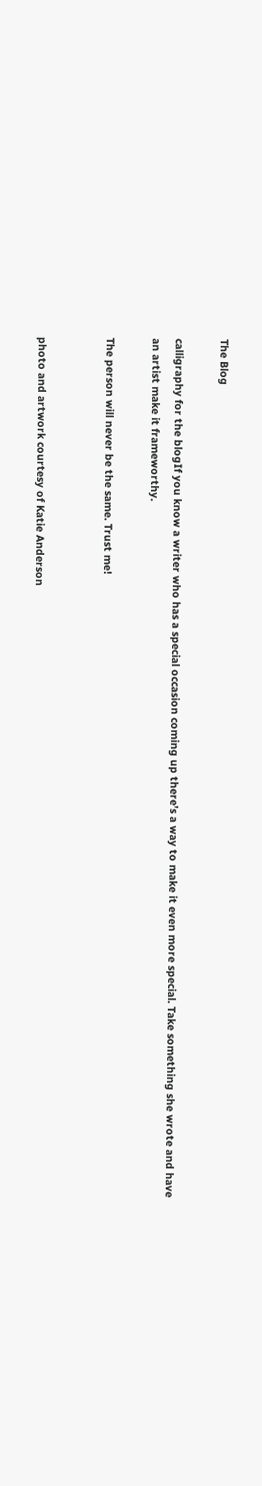The Blog

calligraphy for the blogIf you know a writer who has a special occasion coming up there’s a way to make it even more special. Take something she wrote and have an artist make it frameworthy.

The person will never be the same. Trust me!


photo and artwork courtesy of Katie Anderson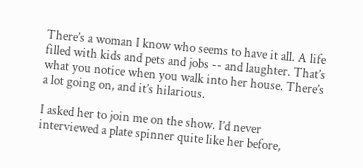There’s a woman I know who seems to have it all. A life filled with kids and pets and jobs -- and laughter. That’s what you notice when you walk into her house. There’s a lot going on, and it’s hilarious.

I asked her to join me on the show. I’d never interviewed a plate spinner quite like her before,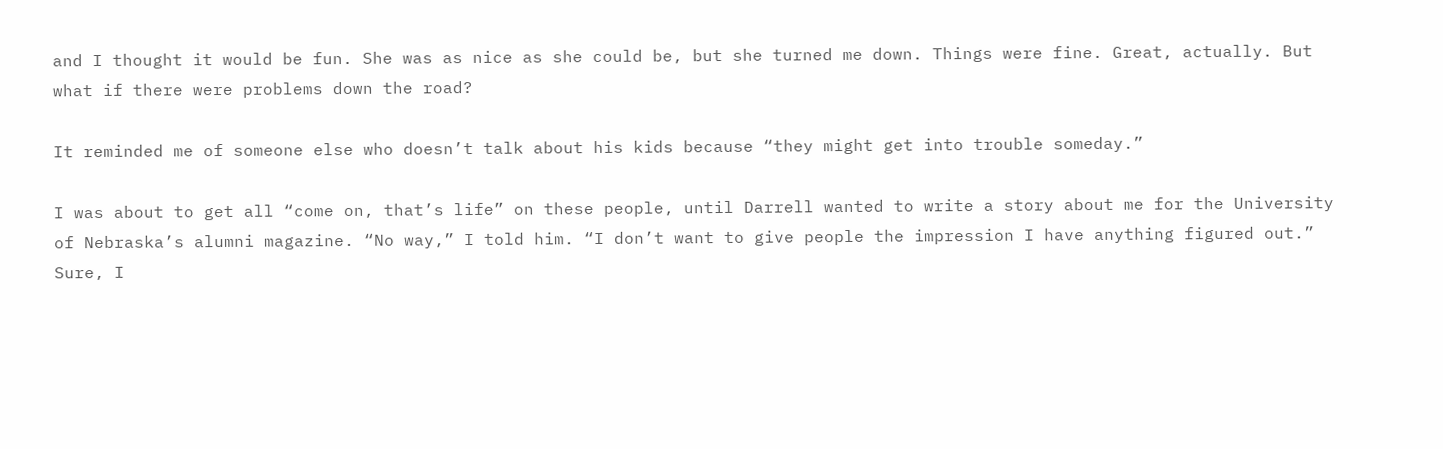and I thought it would be fun. She was as nice as she could be, but she turned me down. Things were fine. Great, actually. But what if there were problems down the road?

It reminded me of someone else who doesn’t talk about his kids because “they might get into trouble someday.”

I was about to get all “come on, that’s life” on these people, until Darrell wanted to write a story about me for the University of Nebraska’s alumni magazine. “No way,” I told him. “I don’t want to give people the impression I have anything figured out.” Sure, I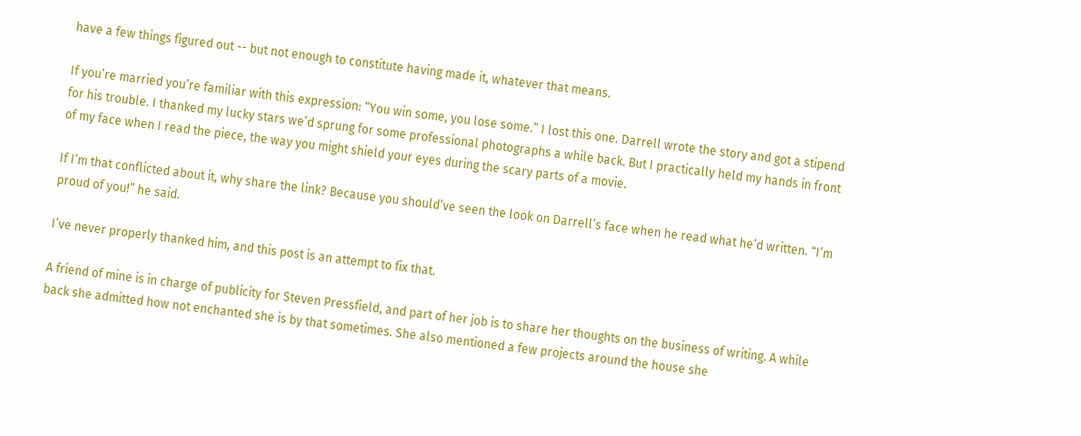have a few things figured out -- but not enough to constitute having made it, whatever that means.

If you’re married you’re familiar with this expression: “You win some, you lose some.” I lost this one. Darrell wrote the story and got a stipend for his trouble. I thanked my lucky stars we’d sprung for some professional photographs a while back. But I practically held my hands in front of my face when I read the piece, the way you might shield your eyes during the scary parts of a movie.

If I’m that conflicted about it, why share the link? Because you should’ve seen the look on Darrell’s face when he read what he’d written. “I’m proud of you!” he said.

I’ve never properly thanked him, and this post is an attempt to fix that.

A friend of mine is in charge of publicity for Steven Pressfield, and part of her job is to share her thoughts on the business of writing. A while back she admitted how not enchanted she is by that sometimes. She also mentioned a few projects around the house she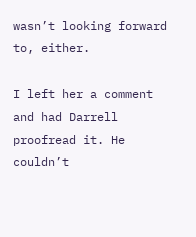wasn’t looking forward to, either.

I left her a comment and had Darrell proofread it. He couldn’t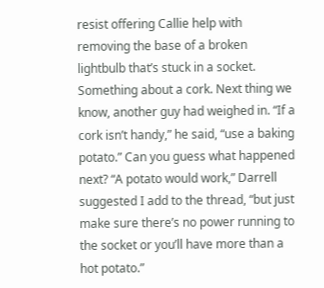resist offering Callie help with removing the base of a broken lightbulb that’s stuck in a socket. Something about a cork. Next thing we know, another guy had weighed in. “If a cork isn’t handy,” he said, “use a baking potato.” Can you guess what happened next? “A potato would work,” Darrell suggested I add to the thread, “but just make sure there’s no power running to the socket or you’ll have more than a hot potato.”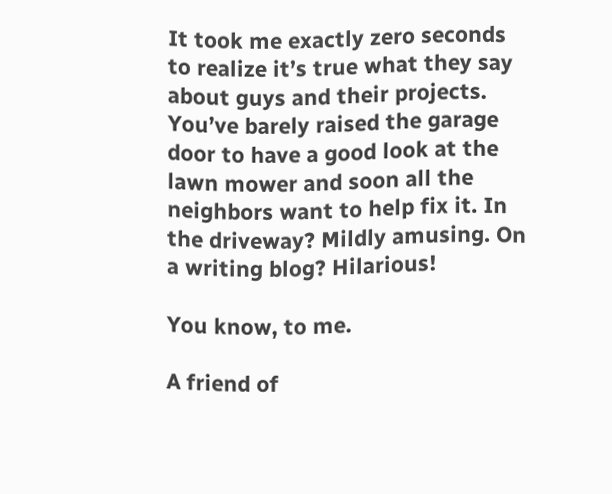It took me exactly zero seconds to realize it’s true what they say about guys and their projects. You’ve barely raised the garage door to have a good look at the lawn mower and soon all the neighbors want to help fix it. In the driveway? Mildly amusing. On a writing blog? Hilarious!

You know, to me.

A friend of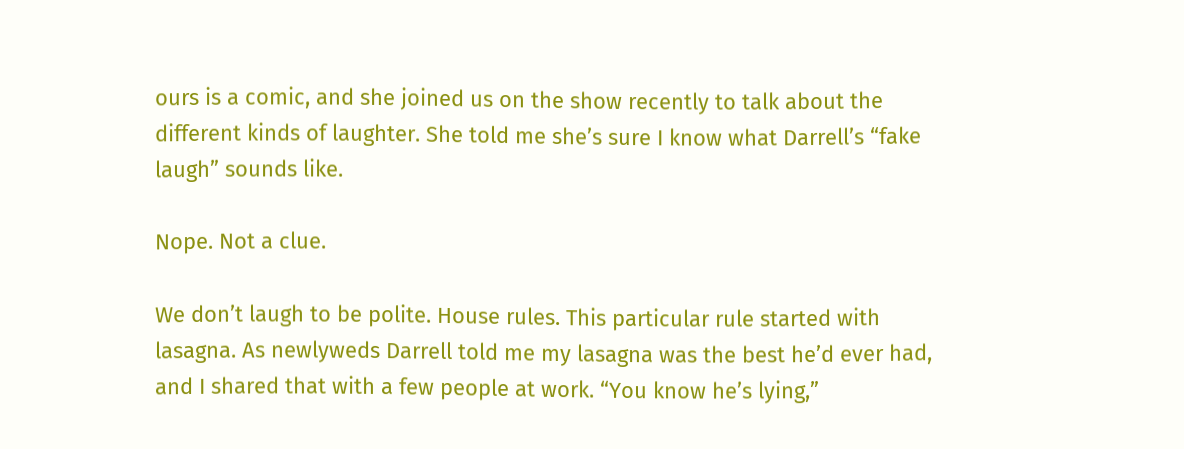ours is a comic, and she joined us on the show recently to talk about the different kinds of laughter. She told me she’s sure I know what Darrell’s “fake laugh” sounds like.

Nope. Not a clue.

We don’t laugh to be polite. House rules. This particular rule started with lasagna. As newlyweds Darrell told me my lasagna was the best he’d ever had, and I shared that with a few people at work. “You know he’s lying,”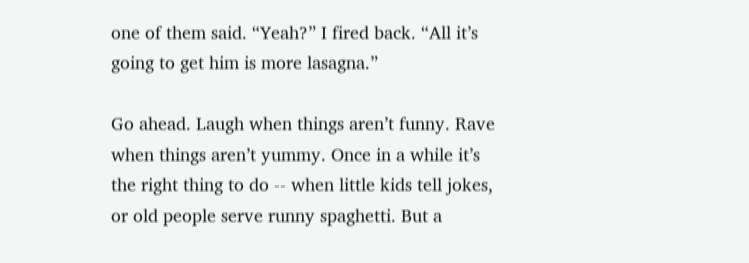one of them said. “Yeah?” I fired back. “All it’s going to get him is more lasagna.”

Go ahead. Laugh when things aren’t funny. Rave when things aren’t yummy. Once in a while it’s the right thing to do -- when little kids tell jokes, or old people serve runny spaghetti. But a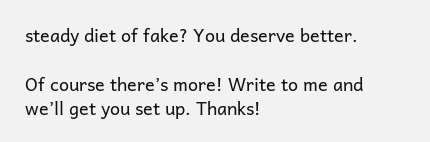steady diet of fake? You deserve better.

Of course there’s more! Write to me and we’ll get you set up. Thanks!